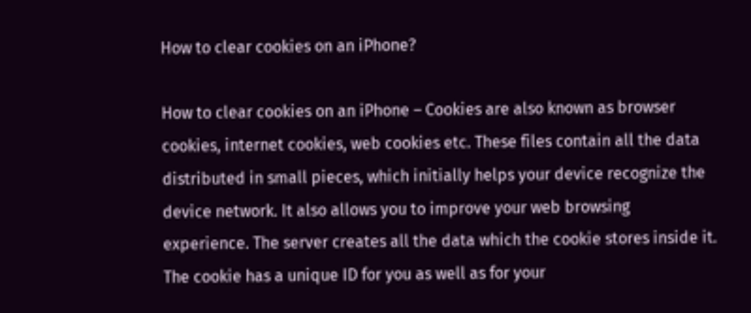How to clear cookies on an iPhone?

How to clear cookies on an iPhone – Cookies are also known as browser cookies, internet cookies, web cookies etc. These files contain all the data distributed in small pieces, which initially helps your device recognize the device network. It also allows you to improve your web browsing experience. The server creates all the data which the cookie stores inside it. The cookie has a unique ID for you as well as for your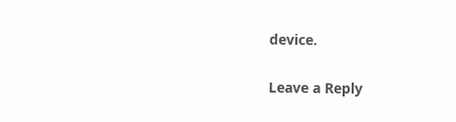device.

Leave a Reply